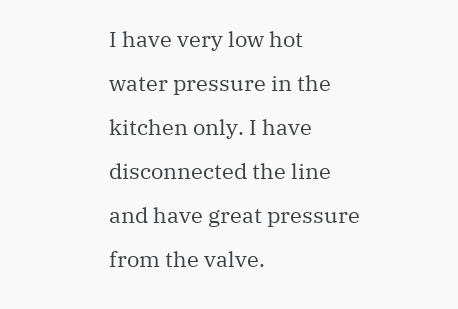I have very low hot water pressure in the kitchen only. I have disconnected the line and have great pressure from the valve.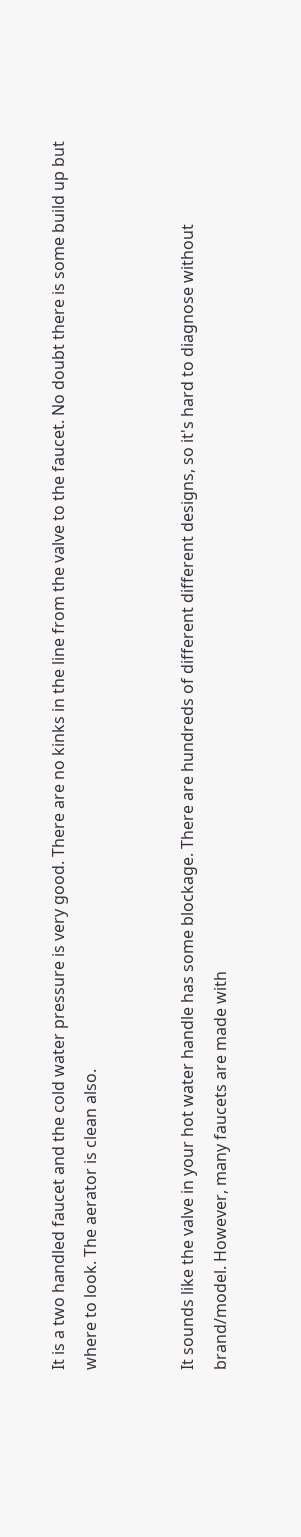It is a two handled faucet and the cold water pressure is very good. There are no kinks in the line from the valve to the faucet. No doubt there is some build up but where to look. The aerator is clean also.


It sounds like the valve in your hot water handle has some blockage. There are hundreds of different different designs, so it's hard to diagnose without brand/model. However, many faucets are made with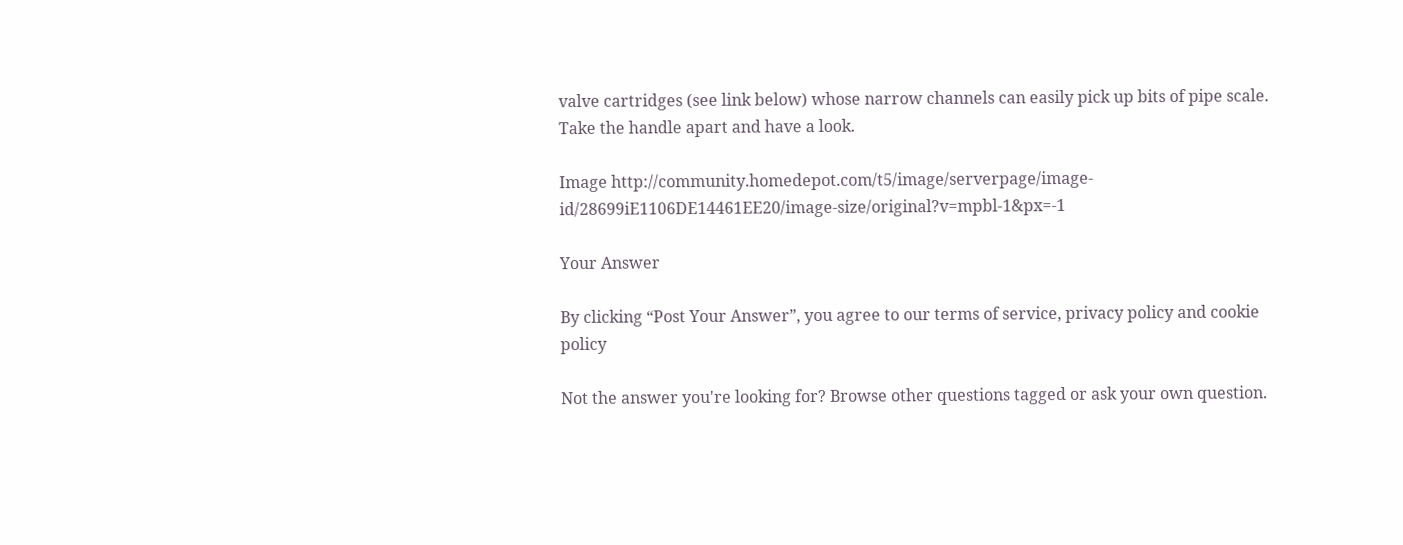valve cartridges (see link below) whose narrow channels can easily pick up bits of pipe scale. Take the handle apart and have a look.

Image http://community.homedepot.com/t5/image/serverpage/image-id/28699iE1106DE14461EE20/image-size/original?v=mpbl-1&px=-1

Your Answer

By clicking “Post Your Answer”, you agree to our terms of service, privacy policy and cookie policy

Not the answer you're looking for? Browse other questions tagged or ask your own question.